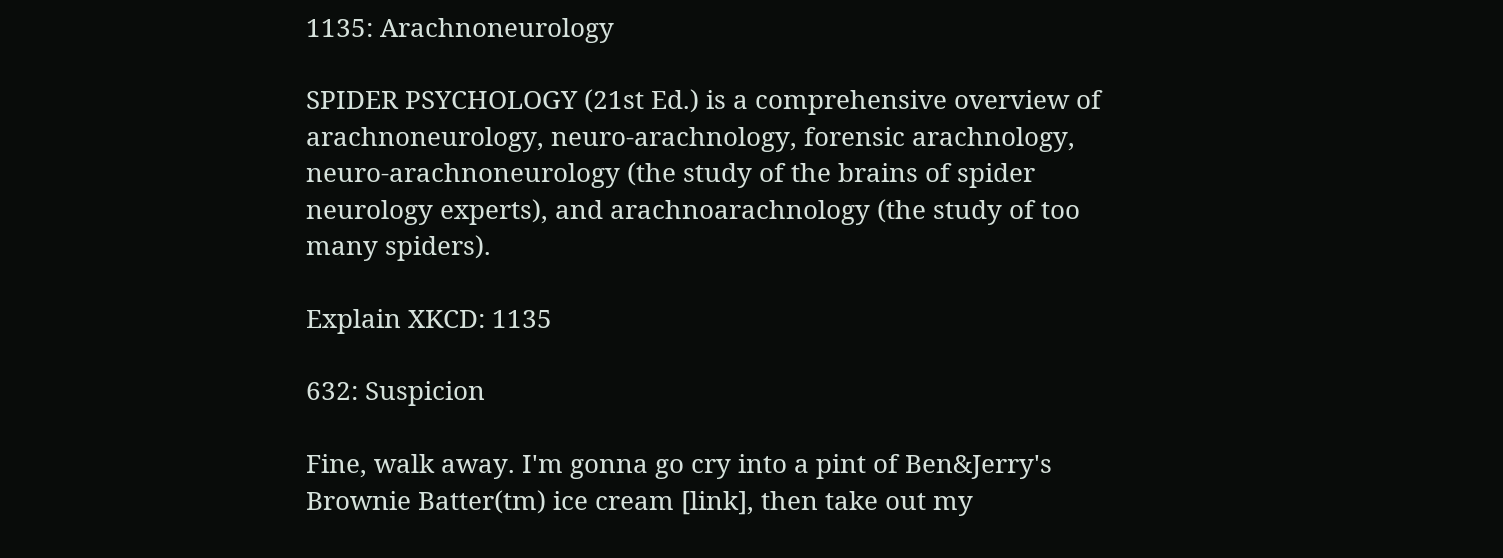1135: Arachnoneurology

SPIDER PSYCHOLOGY (21st Ed.) is a comprehensive overview of arachnoneurology, neuro-arachnology, forensic arachnology, neuro-arachnoneurology (the study of the brains of spider neurology experts), and arachnoarachnology (the study of too many spiders).

Explain XKCD: 1135

632: Suspicion

Fine, walk away. I'm gonna go cry into a pint of Ben&Jerry's Brownie Batter(tm) ice cream [link], then take out my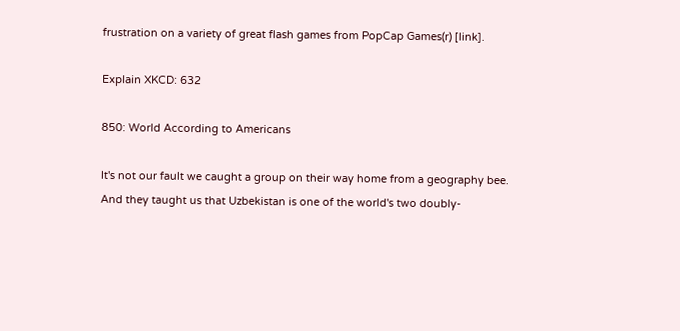frustration on a variety of great flash games from PopCap Games(r) [link].

Explain XKCD: 632

850: World According to Americans

It's not our fault we caught a group on their way home from a geography bee. And they taught us that Uzbekistan is one of the world's two doubly-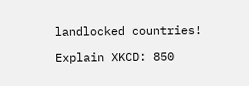landlocked countries!

Explain XKCD: 850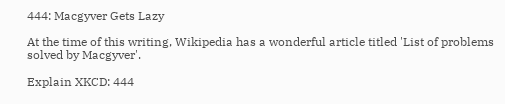444: Macgyver Gets Lazy

At the time of this writing, Wikipedia has a wonderful article titled 'List of problems solved by Macgyver'.

Explain XKCD: 444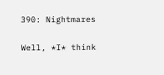390: Nightmares

Well, *I* think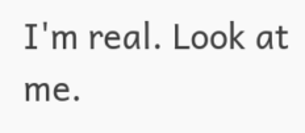I'm real. Look at me.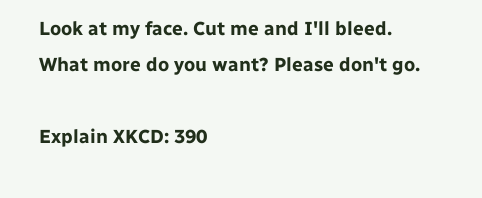Look at my face. Cut me and I'll bleed. What more do you want? Please don't go.

Explain XKCD: 390